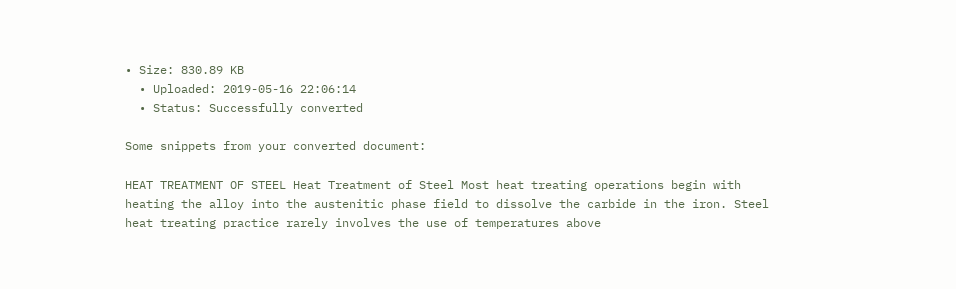• Size: 830.89 KB
  • Uploaded: 2019-05-16 22:06:14
  • Status: Successfully converted

Some snippets from your converted document:

HEAT TREATMENT OF STEEL Heat Treatment of Steel Most heat treating operations begin with heating the alloy into the austenitic phase field to dissolve the carbide in the iron. Steel heat treating practice rarely involves the use of temperatures above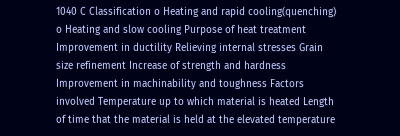1040 C Classification o Heating and rapid cooling(quenching) o Heating and slow cooling Purpose of heat treatment Improvement in ductility Relieving internal stresses Grain size refinement Increase of strength and hardness Improvement in machinability and toughness Factors involved Temperature up to which material is heated Length of time that the material is held at the elevated temperature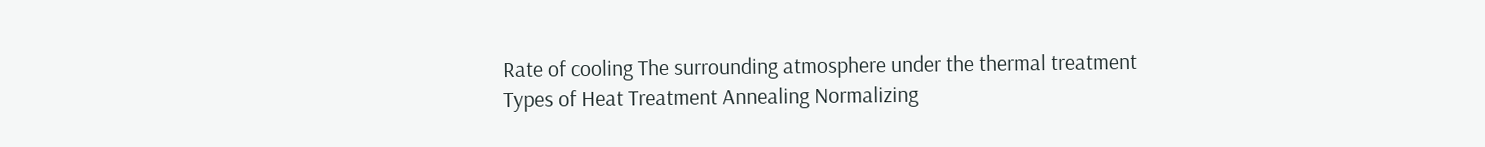Rate of cooling The surrounding atmosphere under the thermal treatment Types of Heat Treatment Annealing Normalizing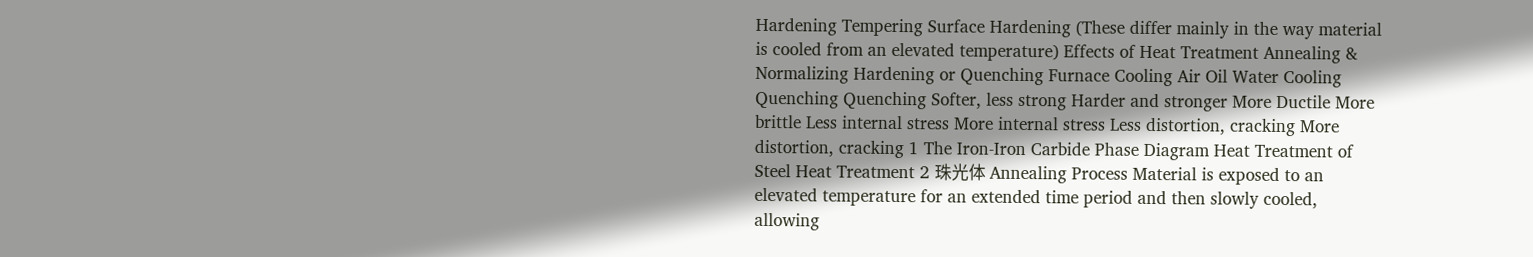Hardening Tempering Surface Hardening (These differ mainly in the way material is cooled from an elevated temperature) Effects of Heat Treatment Annealing & Normalizing Hardening or Quenching Furnace Cooling Air Oil Water Cooling Quenching Quenching Softer, less strong Harder and stronger More Ductile More brittle Less internal stress More internal stress Less distortion, cracking More distortion, cracking 1 The Iron-Iron Carbide Phase Diagram Heat Treatment of Steel Heat Treatment 2 珠光体 Annealing Process Material is exposed to an elevated temperature for an extended time period and then slowly cooled, allowing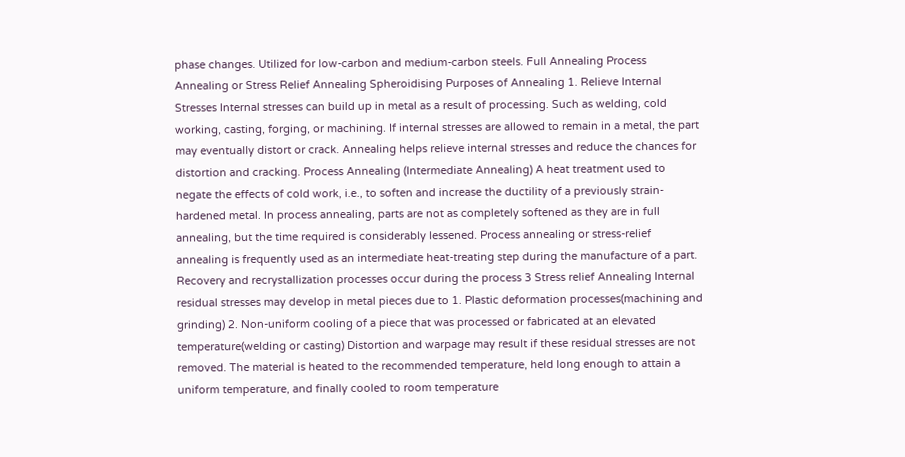phase changes. Utilized for low-carbon and medium-carbon steels. Full Annealing Process Annealing or Stress Relief Annealing Spheroidising Purposes of Annealing 1. Relieve Internal Stresses Internal stresses can build up in metal as a result of processing. Such as welding, cold working, casting, forging, or machining. If internal stresses are allowed to remain in a metal, the part may eventually distort or crack. Annealing helps relieve internal stresses and reduce the chances for distortion and cracking. Process Annealing (Intermediate Annealing) A heat treatment used to negate the effects of cold work, i.e., to soften and increase the ductility of a previously strain-hardened metal. In process annealing, parts are not as completely softened as they are in full annealing, but the time required is considerably lessened. Process annealing or stress-relief annealing is frequently used as an intermediate heat-treating step during the manufacture of a part. Recovery and recrystallization processes occur during the process 3 Stress relief Annealing Internal residual stresses may develop in metal pieces due to 1. Plastic deformation processes(machining and grinding) 2. Non-uniform cooling of a piece that was processed or fabricated at an elevated temperature(welding or casting) Distortion and warpage may result if these residual stresses are not removed. The material is heated to the recommended temperature, held long enough to attain a uniform temperature, and finally cooled to room temperature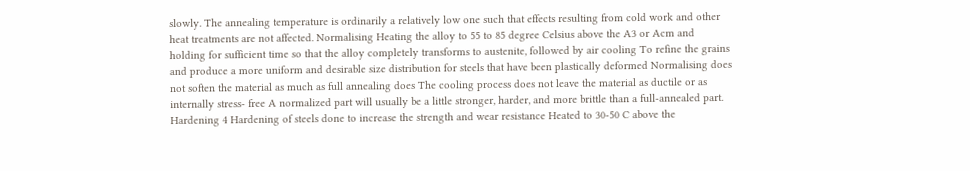slowly. The annealing temperature is ordinarily a relatively low one such that effects resulting from cold work and other heat treatments are not affected. Normalising Heating the alloy to 55 to 85 degree Celsius above the A3 or Acm and holding for sufficient time so that the alloy completely transforms to austenite, followed by air cooling To refine the grains and produce a more uniform and desirable size distribution for steels that have been plastically deformed Normalising does not soften the material as much as full annealing does The cooling process does not leave the material as ductile or as internally stress- free A normalized part will usually be a little stronger, harder, and more brittle than a full-annealed part. Hardening 4 Hardening of steels done to increase the strength and wear resistance Heated to 30-50 C above the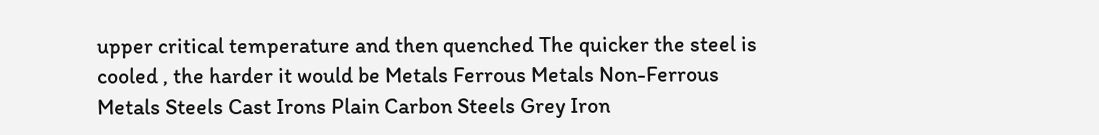upper critical temperature and then quenched The quicker the steel is cooled , the harder it would be Metals Ferrous Metals Non-Ferrous Metals Steels Cast Irons Plain Carbon Steels Grey Iron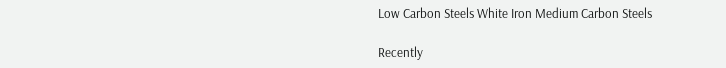Low Carbon Steels White Iron Medium Carbon Steels

Recently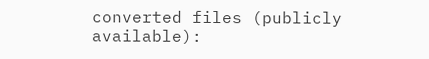converted files (publicly available):